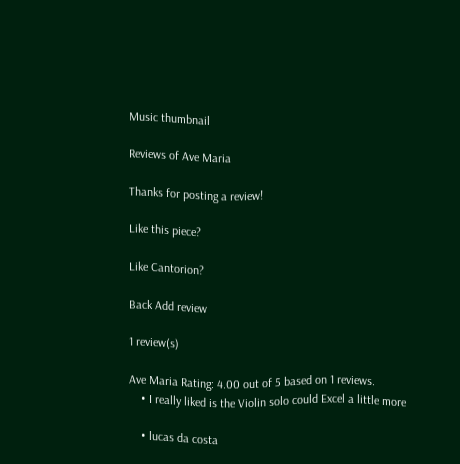Music thumbnail

Reviews of Ave Maria

Thanks for posting a review!

Like this piece?

Like Cantorion?

Back Add review

1 review(s)

Ave Maria Rating: 4.00 out of 5 based on 1 reviews.
    • I really liked is the Violin solo could Excel a little more

    • lucas da costa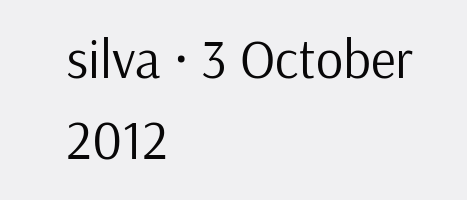silva · 3 October 2012